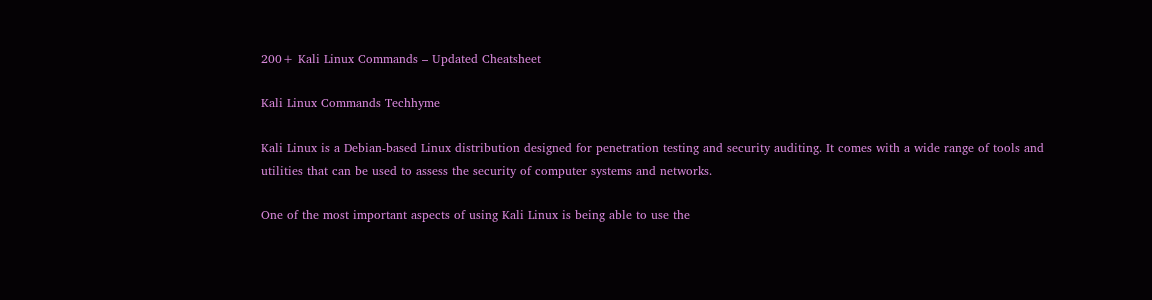200+ Kali Linux Commands – Updated Cheatsheet

Kali Linux Commands Techhyme

Kali Linux is a Debian-based Linux distribution designed for penetration testing and security auditing. It comes with a wide range of tools and utilities that can be used to assess the security of computer systems and networks.

One of the most important aspects of using Kali Linux is being able to use the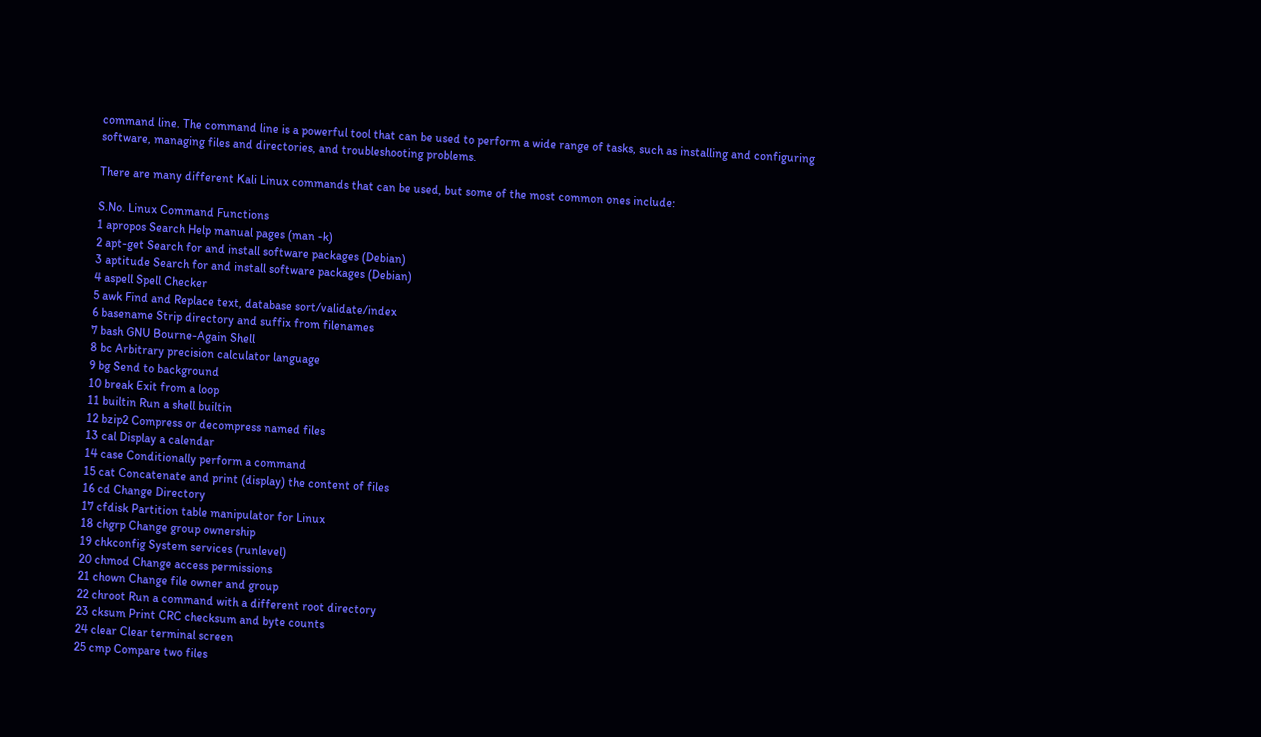command line. The command line is a powerful tool that can be used to perform a wide range of tasks, such as installing and configuring software, managing files and directories, and troubleshooting problems.

There are many different Kali Linux commands that can be used, but some of the most common ones include:

S.No. Linux Command Functions
1 apropos Search Help manual pages (man -k)
2 apt-get Search for and install software packages (Debian)
3 aptitude Search for and install software packages (Debian)
4 aspell Spell Checker
5 awk Find and Replace text, database sort/validate/index
6 basename Strip directory and suffix from filenames
7 bash GNU Bourne-Again Shell
8 bc Arbitrary precision calculator language
9 bg Send to background
10 break Exit from a loop
11 builtin Run a shell builtin
12 bzip2 Compress or decompress named files
13 cal Display a calendar
14 case Conditionally perform a command
15 cat Concatenate and print (display) the content of files
16 cd Change Directory
17 cfdisk Partition table manipulator for Linux
18 chgrp Change group ownership
19 chkconfig System services (runlevel)
20 chmod Change access permissions
21 chown Change file owner and group
22 chroot Run a command with a different root directory
23 cksum Print CRC checksum and byte counts
24 clear Clear terminal screen
25 cmp Compare two files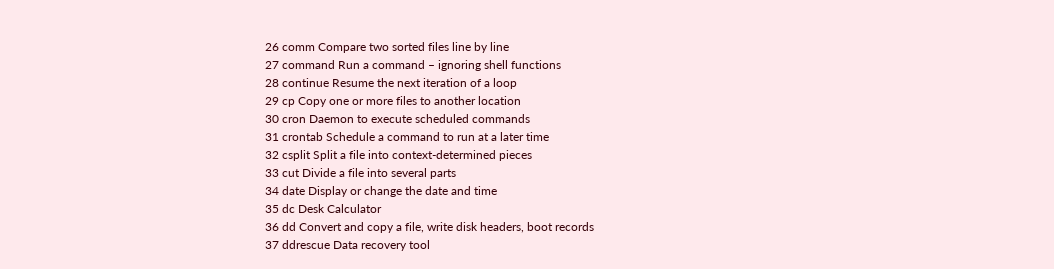26 comm Compare two sorted files line by line
27 command Run a command – ignoring shell functions
28 continue Resume the next iteration of a loop
29 cp Copy one or more files to another location
30 cron Daemon to execute scheduled commands
31 crontab Schedule a command to run at a later time
32 csplit Split a file into context-determined pieces
33 cut Divide a file into several parts
34 date Display or change the date and time
35 dc Desk Calculator
36 dd Convert and copy a file, write disk headers, boot records
37 ddrescue Data recovery tool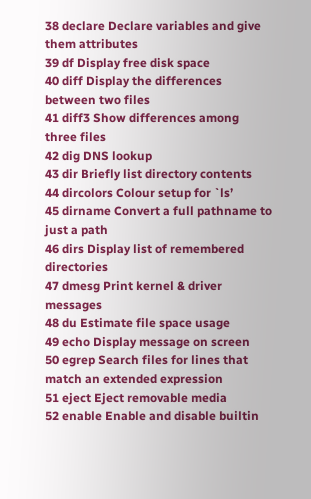38 declare Declare variables and give them attributes
39 df Display free disk space
40 diff Display the differences between two files
41 diff3 Show differences among three files
42 dig DNS lookup
43 dir Briefly list directory contents
44 dircolors Colour setup for `ls’
45 dirname Convert a full pathname to just a path
46 dirs Display list of remembered directories
47 dmesg Print kernel & driver messages
48 du Estimate file space usage
49 echo Display message on screen
50 egrep Search files for lines that match an extended expression
51 eject Eject removable media
52 enable Enable and disable builtin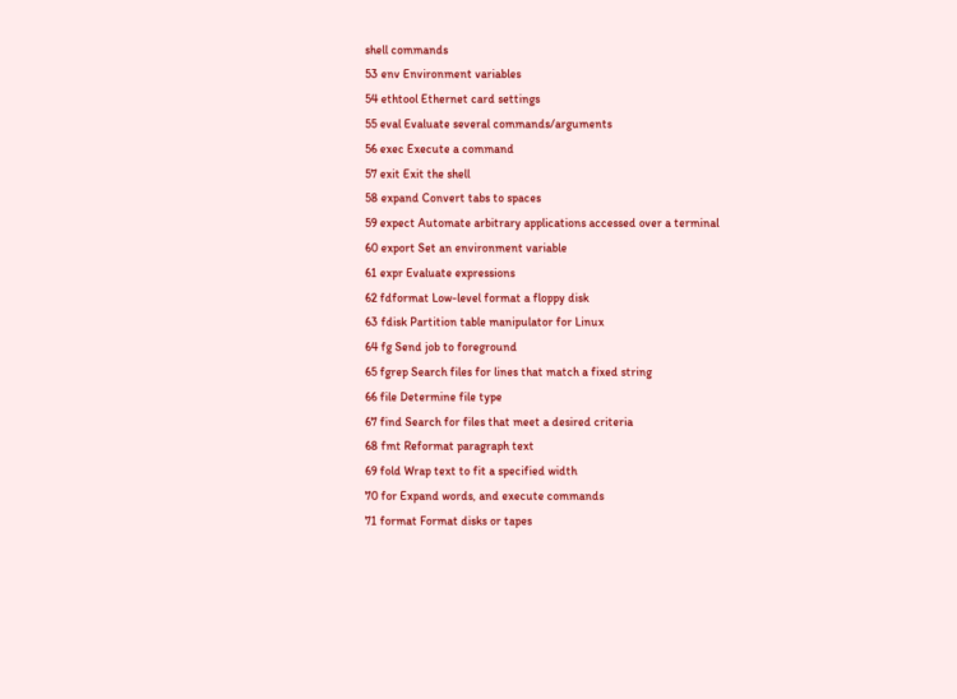shell commands
53 env Environment variables
54 ethtool Ethernet card settings
55 eval Evaluate several commands/arguments
56 exec Execute a command
57 exit Exit the shell
58 expand Convert tabs to spaces
59 expect Automate arbitrary applications accessed over a terminal
60 export Set an environment variable
61 expr Evaluate expressions
62 fdformat Low-level format a floppy disk
63 fdisk Partition table manipulator for Linux
64 fg Send job to foreground
65 fgrep Search files for lines that match a fixed string
66 file Determine file type
67 find Search for files that meet a desired criteria
68 fmt Reformat paragraph text
69 fold Wrap text to fit a specified width
70 for Expand words, and execute commands
71 format Format disks or tapes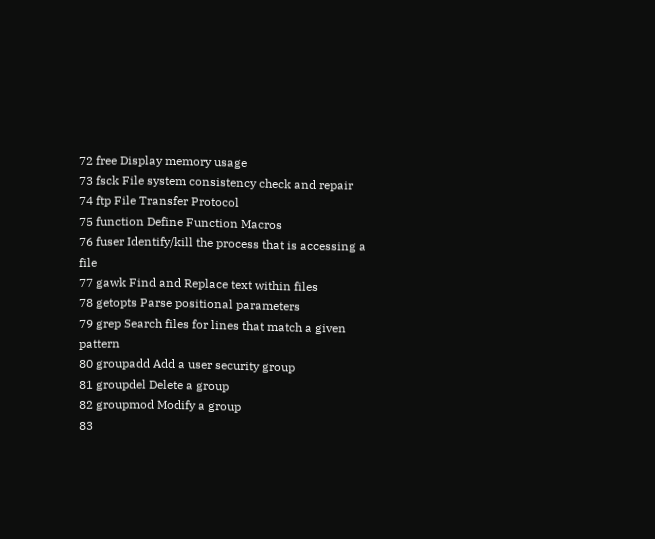72 free Display memory usage
73 fsck File system consistency check and repair
74 ftp File Transfer Protocol
75 function Define Function Macros
76 fuser Identify/kill the process that is accessing a file
77 gawk Find and Replace text within files
78 getopts Parse positional parameters
79 grep Search files for lines that match a given pattern
80 groupadd Add a user security group
81 groupdel Delete a group
82 groupmod Modify a group
83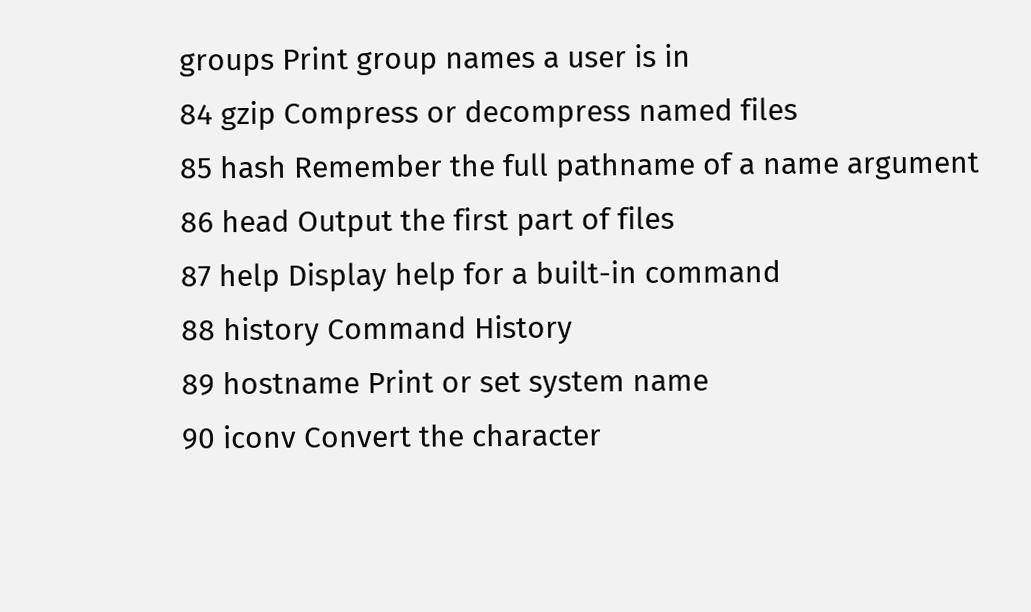groups Print group names a user is in
84 gzip Compress or decompress named files
85 hash Remember the full pathname of a name argument
86 head Output the first part of files
87 help Display help for a built-in command
88 history Command History
89 hostname Print or set system name
90 iconv Convert the character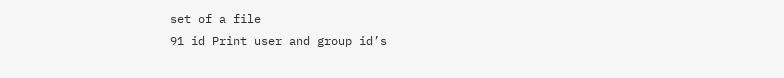set of a file
91 id Print user and group id’s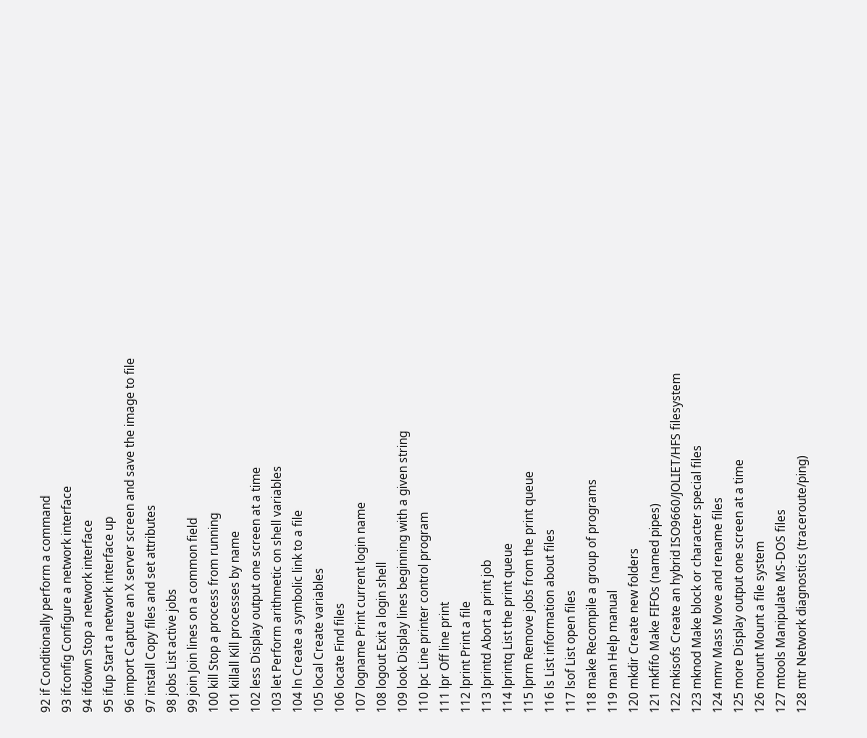92 if Conditionally perform a command
93 ifconfig Configure a network interface
94 ifdown Stop a network interface
95 ifup Start a network interface up
96 import Capture an X server screen and save the image to file
97 install Copy files and set attributes
98 jobs List active jobs
99 join Join lines on a common field
100 kill Stop a process from running
101 killall Kill processes by name
102 less Display output one screen at a time
103 let Perform arithmetic on shell variables
104 ln Create a symbolic link to a file
105 local Create variables
106 locate Find files
107 logname Print current login name
108 logout Exit a login shell
109 look Display lines beginning with a given string
110 lpc Line printer control program
111 lpr Off line print
112 lprint Print a file
113 lprintd Abort a print job
114 lprintq List the print queue
115 lprm Remove jobs from the print queue
116 ls List information about files
117 lsof List open files
118 make Recompile a group of programs
119 man Help manual
120 mkdir Create new folders
121 mkfifo Make FIFOs (named pipes)
122 mkisofs Create an hybrid ISO9660/JOLIET/HFS filesystem
123 mknod Make block or character special files
124 mmv Mass Move and rename files
125 more Display output one screen at a time
126 mount Mount a file system
127 mtools Manipulate MS-DOS files
128 mtr Network diagnostics (traceroute/ping)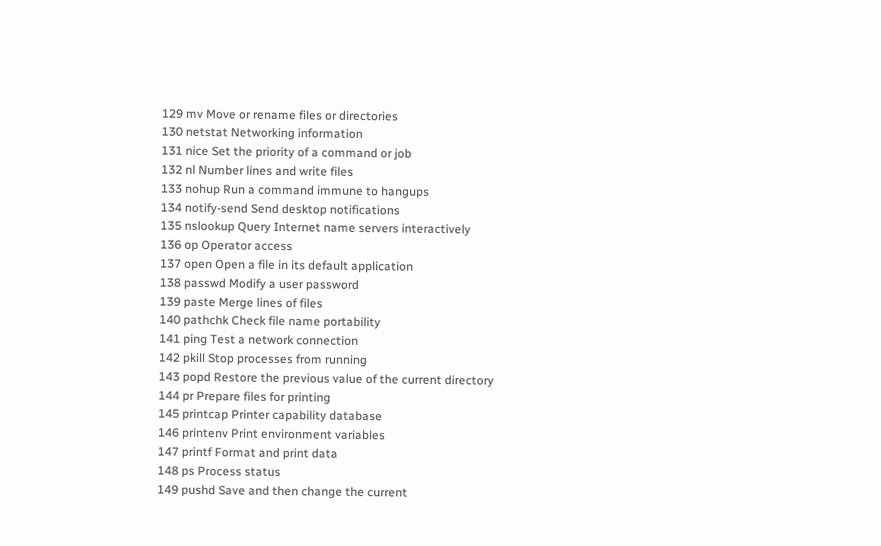129 mv Move or rename files or directories
130 netstat Networking information
131 nice Set the priority of a command or job
132 nl Number lines and write files
133 nohup Run a command immune to hangups
134 notify-send Send desktop notifications
135 nslookup Query Internet name servers interactively
136 op Operator access
137 open Open a file in its default application
138 passwd Modify a user password
139 paste Merge lines of files
140 pathchk Check file name portability
141 ping Test a network connection
142 pkill Stop processes from running
143 popd Restore the previous value of the current directory
144 pr Prepare files for printing
145 printcap Printer capability database
146 printenv Print environment variables
147 printf Format and print data
148 ps Process status
149 pushd Save and then change the current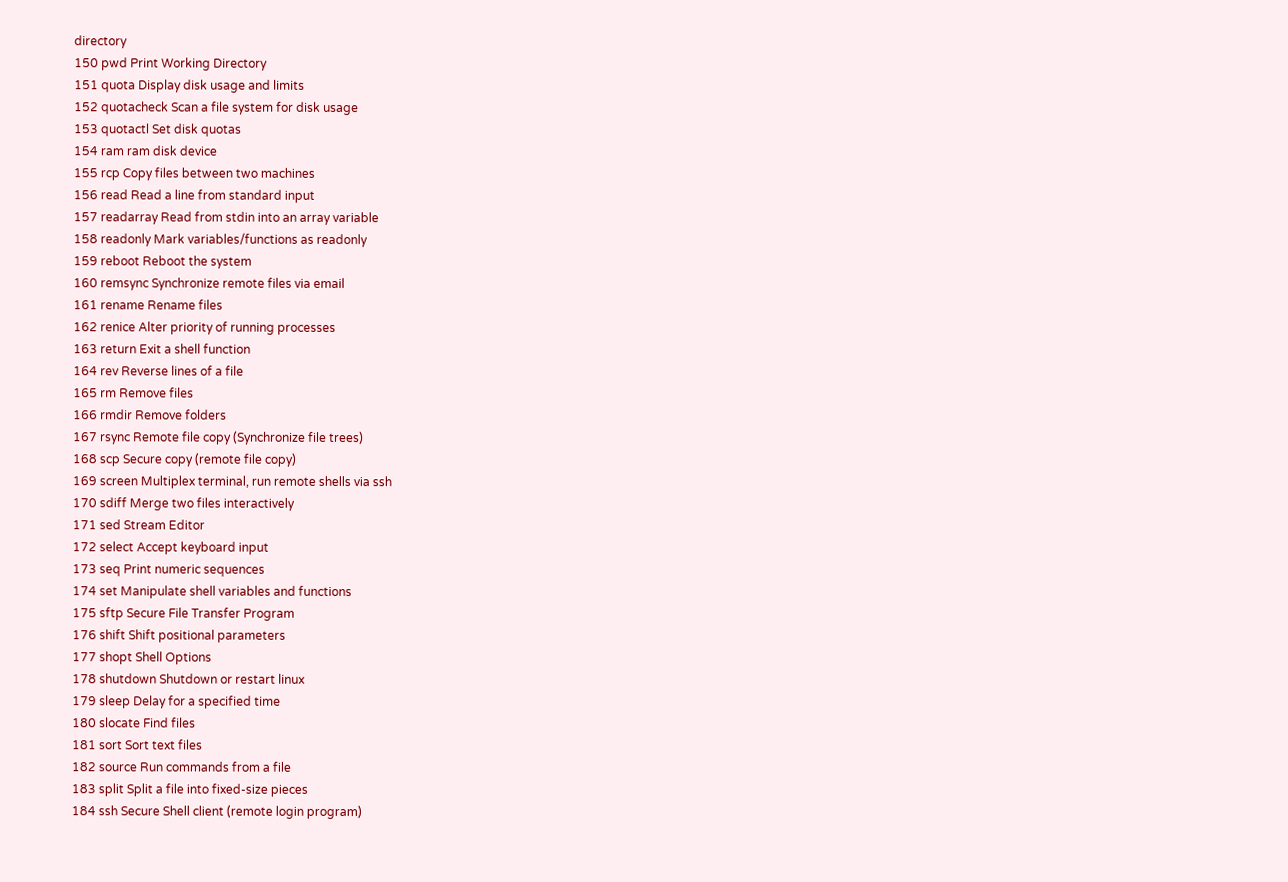directory
150 pwd Print Working Directory
151 quota Display disk usage and limits
152 quotacheck Scan a file system for disk usage
153 quotactl Set disk quotas
154 ram ram disk device
155 rcp Copy files between two machines
156 read Read a line from standard input
157 readarray Read from stdin into an array variable
158 readonly Mark variables/functions as readonly
159 reboot Reboot the system
160 remsync Synchronize remote files via email
161 rename Rename files
162 renice Alter priority of running processes
163 return Exit a shell function
164 rev Reverse lines of a file
165 rm Remove files
166 rmdir Remove folders
167 rsync Remote file copy (Synchronize file trees)
168 scp Secure copy (remote file copy)
169 screen Multiplex terminal, run remote shells via ssh
170 sdiff Merge two files interactively
171 sed Stream Editor
172 select Accept keyboard input
173 seq Print numeric sequences
174 set Manipulate shell variables and functions
175 sftp Secure File Transfer Program
176 shift Shift positional parameters
177 shopt Shell Options
178 shutdown Shutdown or restart linux
179 sleep Delay for a specified time
180 slocate Find files
181 sort Sort text files
182 source Run commands from a file
183 split Split a file into fixed-size pieces
184 ssh Secure Shell client (remote login program)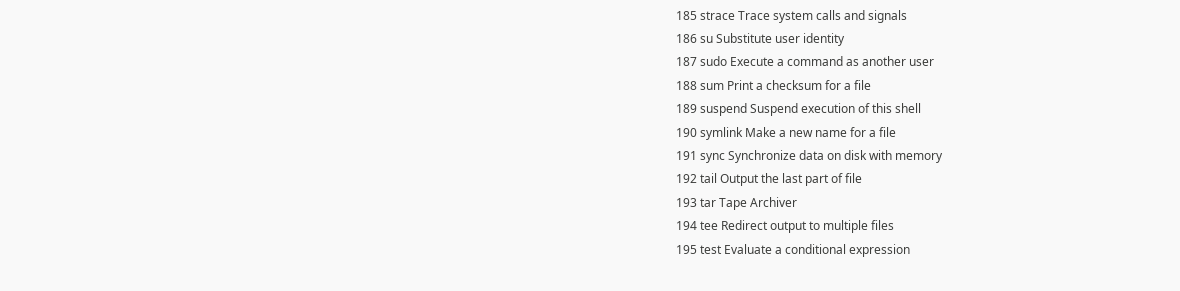185 strace Trace system calls and signals
186 su Substitute user identity
187 sudo Execute a command as another user
188 sum Print a checksum for a file
189 suspend Suspend execution of this shell
190 symlink Make a new name for a file
191 sync Synchronize data on disk with memory
192 tail Output the last part of file
193 tar Tape Archiver
194 tee Redirect output to multiple files
195 test Evaluate a conditional expression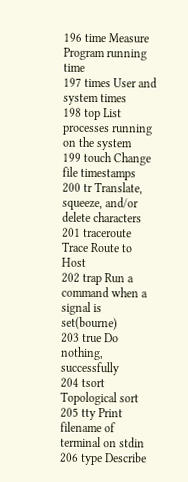196 time Measure Program running time
197 times User and system times
198 top List processes running on the system
199 touch Change file timestamps
200 tr Translate, squeeze, and/or delete characters
201 traceroute Trace Route to Host
202 trap Run a command when a signal is set(bourne)
203 true Do nothing, successfully
204 tsort Topological sort
205 tty Print filename of terminal on stdin
206 type Describe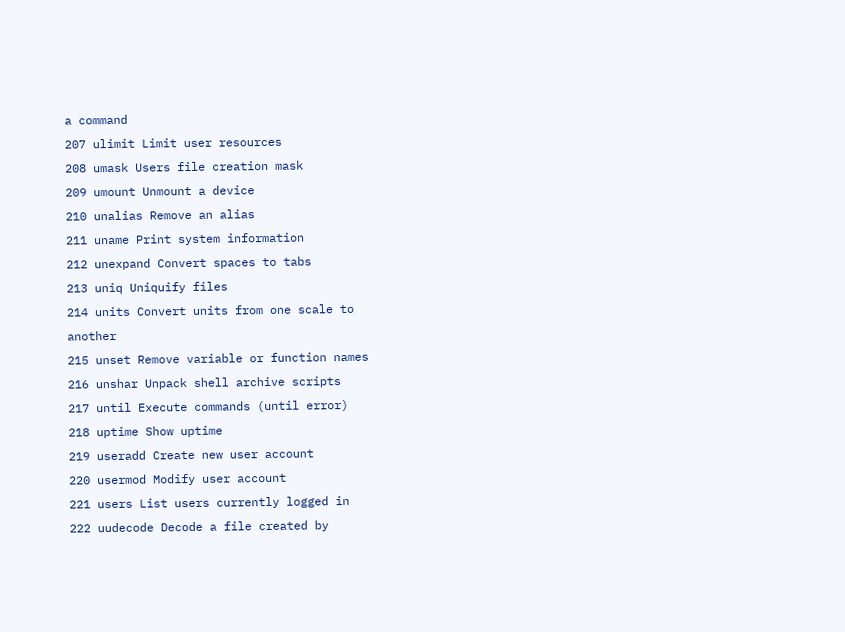a command
207 ulimit Limit user resources
208 umask Users file creation mask
209 umount Unmount a device
210 unalias Remove an alias
211 uname Print system information
212 unexpand Convert spaces to tabs
213 uniq Uniquify files
214 units Convert units from one scale to another
215 unset Remove variable or function names
216 unshar Unpack shell archive scripts
217 until Execute commands (until error)
218 uptime Show uptime
219 useradd Create new user account
220 usermod Modify user account
221 users List users currently logged in
222 uudecode Decode a file created by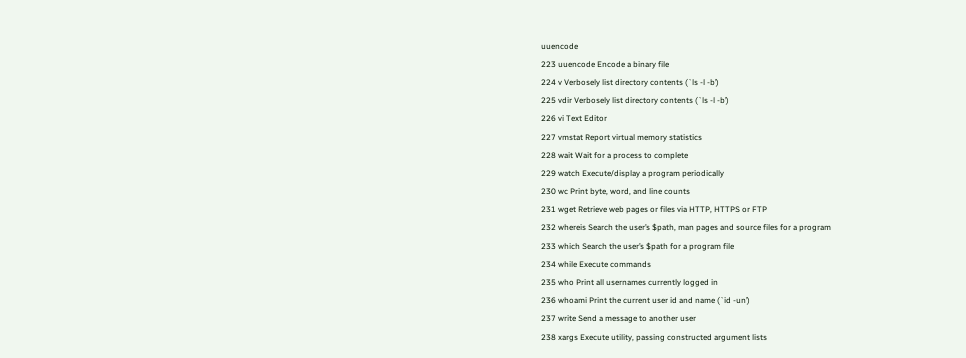uuencode
223 uuencode Encode a binary file
224 v Verbosely list directory contents (`ls -l -b’)
225 vdir Verbosely list directory contents (`ls -l -b’)
226 vi Text Editor
227 vmstat Report virtual memory statistics
228 wait Wait for a process to complete
229 watch Execute/display a program periodically
230 wc Print byte, word, and line counts
231 wget Retrieve web pages or files via HTTP, HTTPS or FTP
232 whereis Search the user’s $path, man pages and source files for a program
233 which Search the user’s $path for a program file
234 while Execute commands
235 who Print all usernames currently logged in
236 whoami Print the current user id and name (`id -un’)
237 write Send a message to another user
238 xargs Execute utility, passing constructed argument lists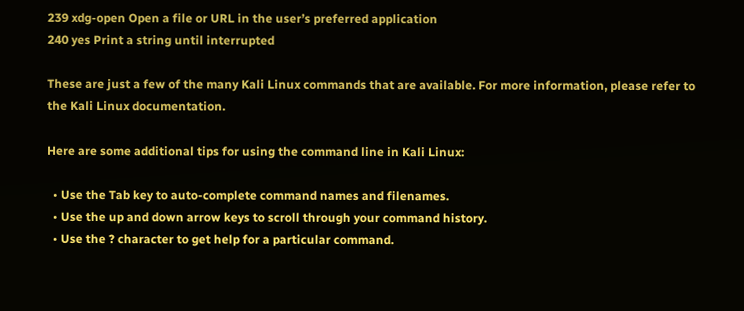239 xdg-open Open a file or URL in the user’s preferred application
240 yes Print a string until interrupted

These are just a few of the many Kali Linux commands that are available. For more information, please refer to the Kali Linux documentation.

Here are some additional tips for using the command line in Kali Linux:

  • Use the Tab key to auto-complete command names and filenames.
  • Use the up and down arrow keys to scroll through your command history.
  • Use the ? character to get help for a particular command.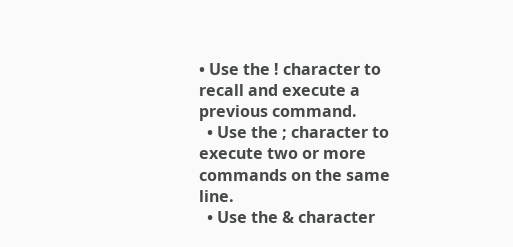• Use the ! character to recall and execute a previous command.
  • Use the ; character to execute two or more commands on the same line.
  • Use the & character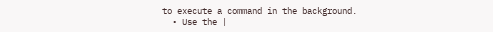to execute a command in the background.
  • Use the |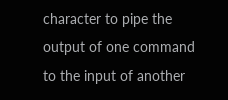character to pipe the output of one command to the input of another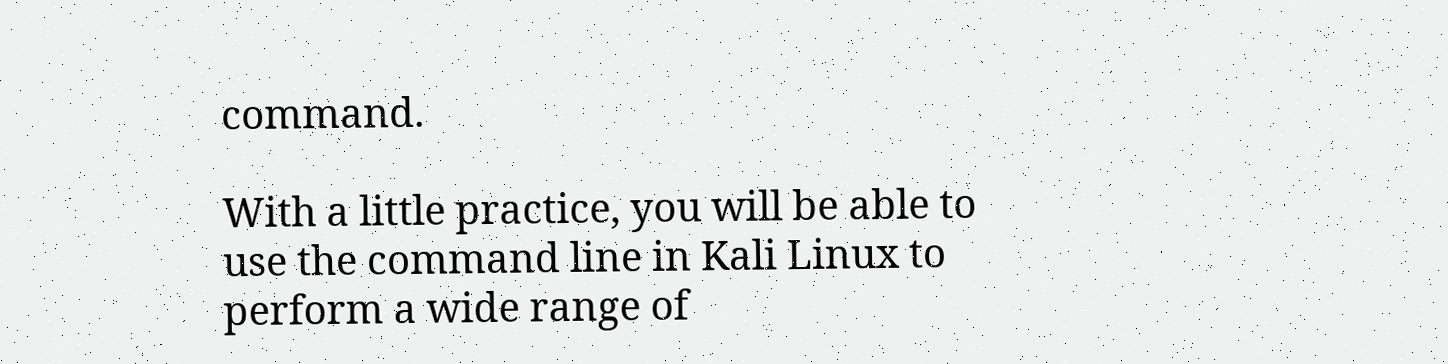command.

With a little practice, you will be able to use the command line in Kali Linux to perform a wide range of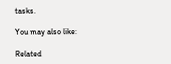tasks.

You may also like:

Related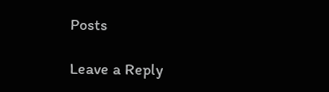Posts

Leave a Reply